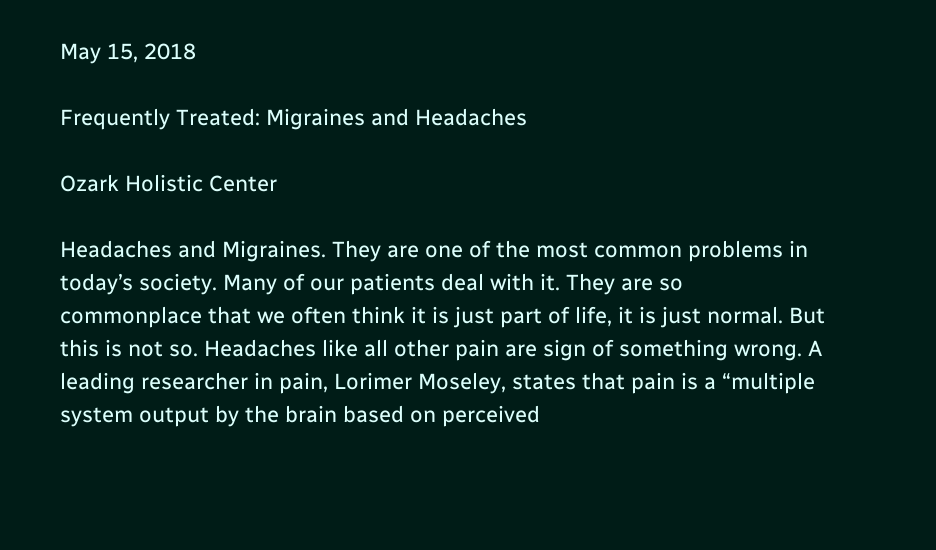May 15, 2018

Frequently Treated: Migraines and Headaches

Ozark Holistic Center

Headaches and Migraines. They are one of the most common problems in today’s society. Many of our patients deal with it. They are so commonplace that we often think it is just part of life, it is just normal. But this is not so. Headaches like all other pain are sign of something wrong. A leading researcher in pain, Lorimer Moseley, states that pain is a “multiple system output by the brain based on perceived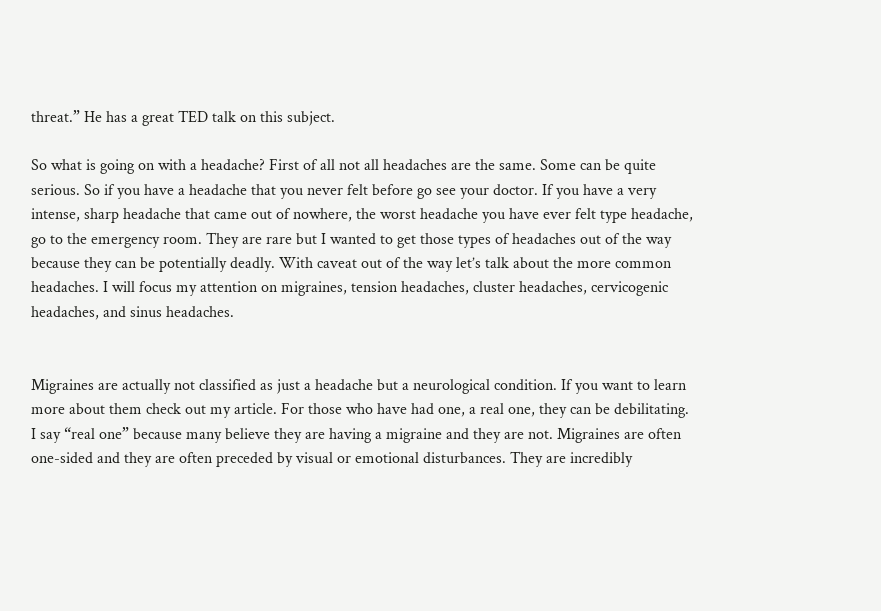threat.” He has a great TED talk on this subject.

So what is going on with a headache? First of all not all headaches are the same. Some can be quite serious. So if you have a headache that you never felt before go see your doctor. If you have a very intense, sharp headache that came out of nowhere, the worst headache you have ever felt type headache, go to the emergency room. They are rare but I wanted to get those types of headaches out of the way because they can be potentially deadly. With caveat out of the way let’s talk about the more common headaches. I will focus my attention on migraines, tension headaches, cluster headaches, cervicogenic headaches, and sinus headaches.


Migraines are actually not classified as just a headache but a neurological condition. If you want to learn more about them check out my article. For those who have had one, a real one, they can be debilitating. I say “real one” because many believe they are having a migraine and they are not. Migraines are often one-sided and they are often preceded by visual or emotional disturbances. They are incredibly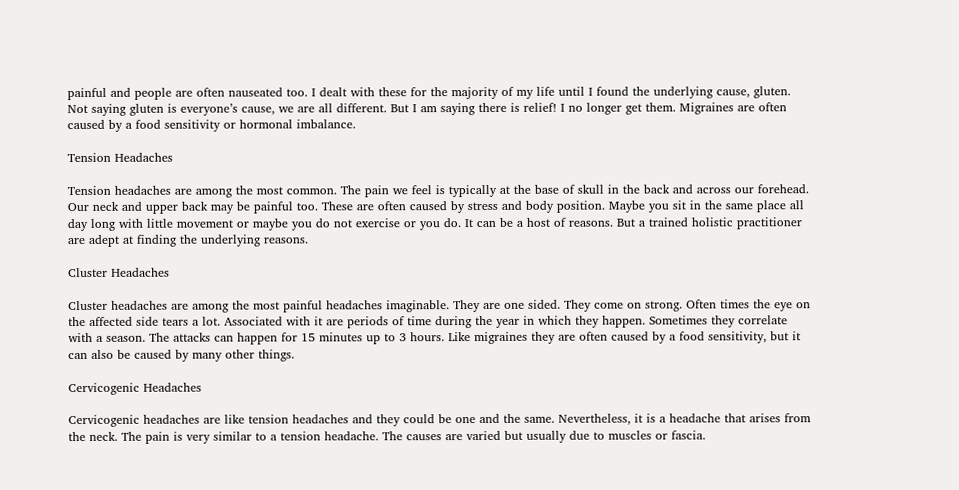painful and people are often nauseated too. I dealt with these for the majority of my life until I found the underlying cause, gluten. Not saying gluten is everyone’s cause, we are all different. But I am saying there is relief! I no longer get them. Migraines are often caused by a food sensitivity or hormonal imbalance.

Tension Headaches

Tension headaches are among the most common. The pain we feel is typically at the base of skull in the back and across our forehead. Our neck and upper back may be painful too. These are often caused by stress and body position. Maybe you sit in the same place all day long with little movement or maybe you do not exercise or you do. It can be a host of reasons. But a trained holistic practitioner are adept at finding the underlying reasons.

Cluster Headaches

Cluster headaches are among the most painful headaches imaginable. They are one sided. They come on strong. Often times the eye on the affected side tears a lot. Associated with it are periods of time during the year in which they happen. Sometimes they correlate with a season. The attacks can happen for 15 minutes up to 3 hours. Like migraines they are often caused by a food sensitivity, but it can also be caused by many other things.

Cervicogenic Headaches

Cervicogenic headaches are like tension headaches and they could be one and the same. Nevertheless, it is a headache that arises from the neck. The pain is very similar to a tension headache. The causes are varied but usually due to muscles or fascia.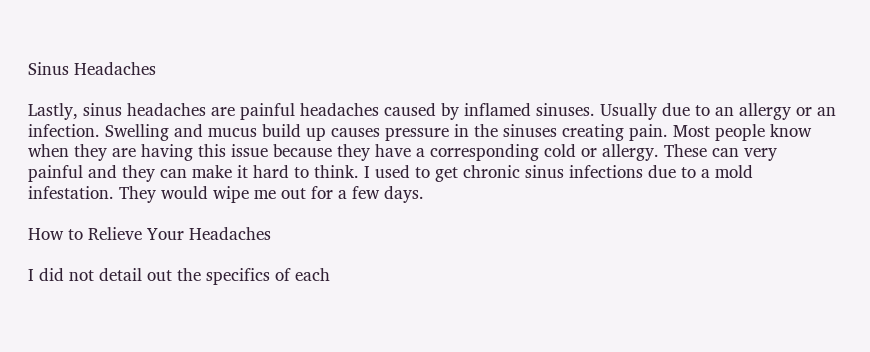Sinus Headaches

Lastly, sinus headaches are painful headaches caused by inflamed sinuses. Usually due to an allergy or an infection. Swelling and mucus build up causes pressure in the sinuses creating pain. Most people know when they are having this issue because they have a corresponding cold or allergy. These can very painful and they can make it hard to think. I used to get chronic sinus infections due to a mold infestation. They would wipe me out for a few days.

How to Relieve Your Headaches

I did not detail out the specifics of each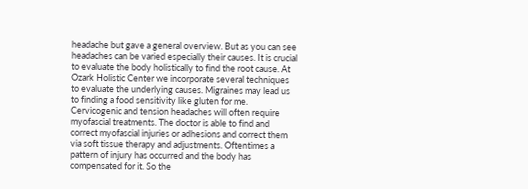headache but gave a general overview. But as you can see headaches can be varied especially their causes. It is crucial to evaluate the body holistically to find the root cause. At Ozark Holistic Center we incorporate several techniques to evaluate the underlying causes. Migraines may lead us to finding a food sensitivity like gluten for me. Cervicogenic and tension headaches will often require myofascial treatments. The doctor is able to find and correct myofascial injuries or adhesions and correct them via soft tissue therapy and adjustments. Oftentimes a pattern of injury has occurred and the body has compensated for it. So the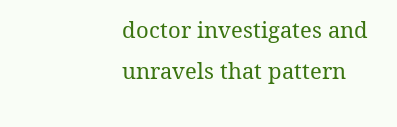doctor investigates and unravels that pattern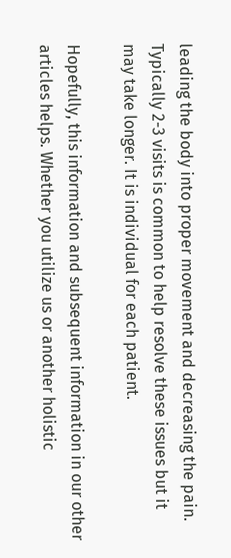leading the body into proper movement and decreasing the pain. Typically 2-3 visits is common to help resolve these issues but it may take longer. It is individual for each patient.

Hopefully, this information and subsequent information in our other articles helps. Whether you utilize us or another holistic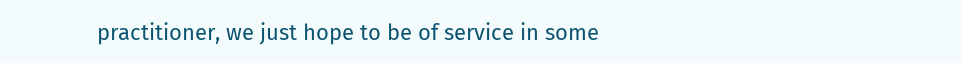practitioner, we just hope to be of service in some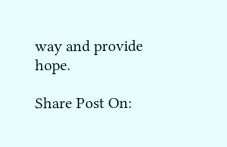way and provide hope.

Share Post On: